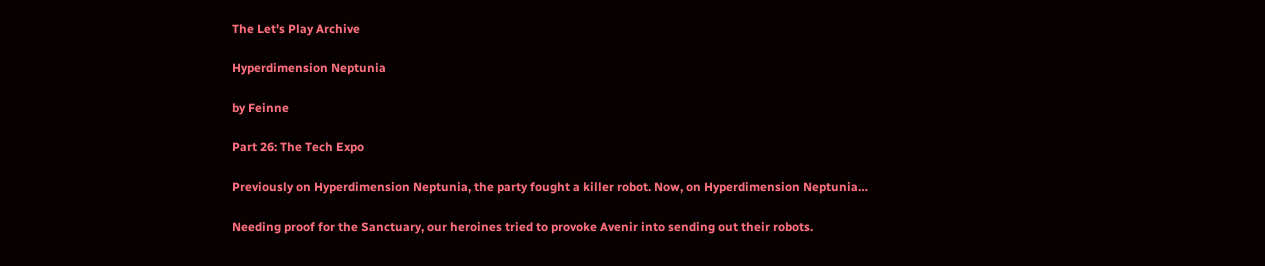The Let's Play Archive

Hyperdimension Neptunia

by Feinne

Part 26: The Tech Expo

Previously on Hyperdimension Neptunia, the party fought a killer robot. Now, on Hyperdimension Neptunia…

Needing proof for the Sanctuary, our heroines tried to provoke Avenir into sending out their robots.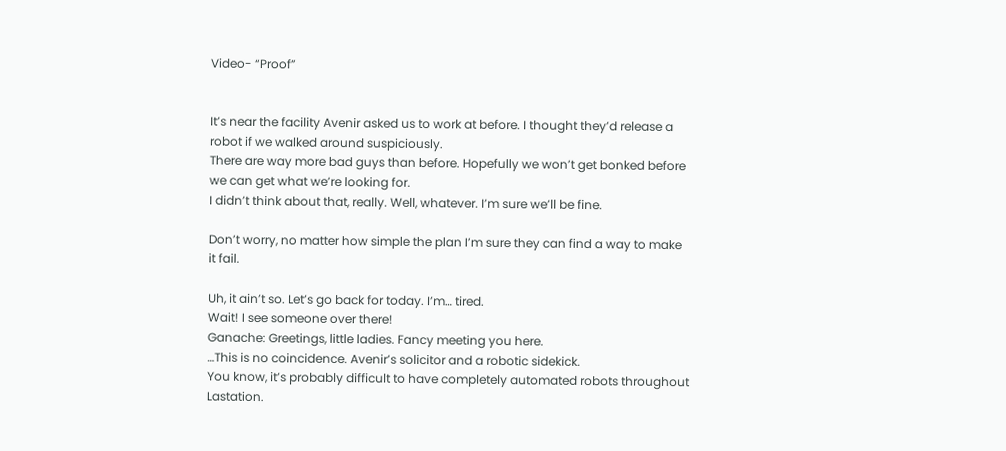Video- “Proof”


It’s near the facility Avenir asked us to work at before. I thought they’d release a robot if we walked around suspiciously.
There are way more bad guys than before. Hopefully we won’t get bonked before we can get what we’re looking for.
I didn’t think about that, really. Well, whatever. I’m sure we’ll be fine.

Don’t worry, no matter how simple the plan I’m sure they can find a way to make it fail.

Uh, it ain’t so. Let’s go back for today. I’m… tired.
Wait! I see someone over there!
Ganache: Greetings, little ladies. Fancy meeting you here.
…This is no coincidence. Avenir’s solicitor and a robotic sidekick.
You know, it’s probably difficult to have completely automated robots throughout Lastation.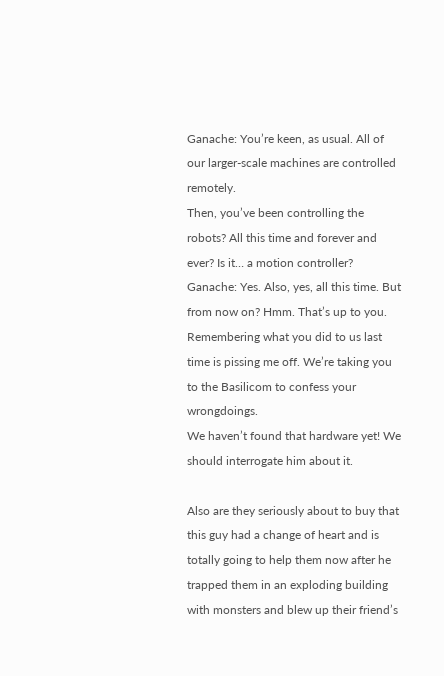Ganache: You’re keen, as usual. All of our larger-scale machines are controlled remotely.
Then, you’ve been controlling the robots? All this time and forever and ever? Is it… a motion controller?
Ganache: Yes. Also, yes, all this time. But from now on? Hmm. That’s up to you.
Remembering what you did to us last time is pissing me off. We’re taking you to the Basilicom to confess your wrongdoings.
We haven’t found that hardware yet! We should interrogate him about it.

Also are they seriously about to buy that this guy had a change of heart and is totally going to help them now after he trapped them in an exploding building with monsters and blew up their friend’s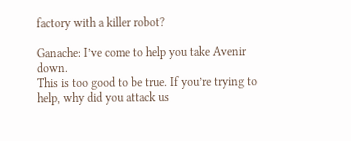factory with a killer robot?

Ganache: I’ve come to help you take Avenir down.
This is too good to be true. If you’re trying to help, why did you attack us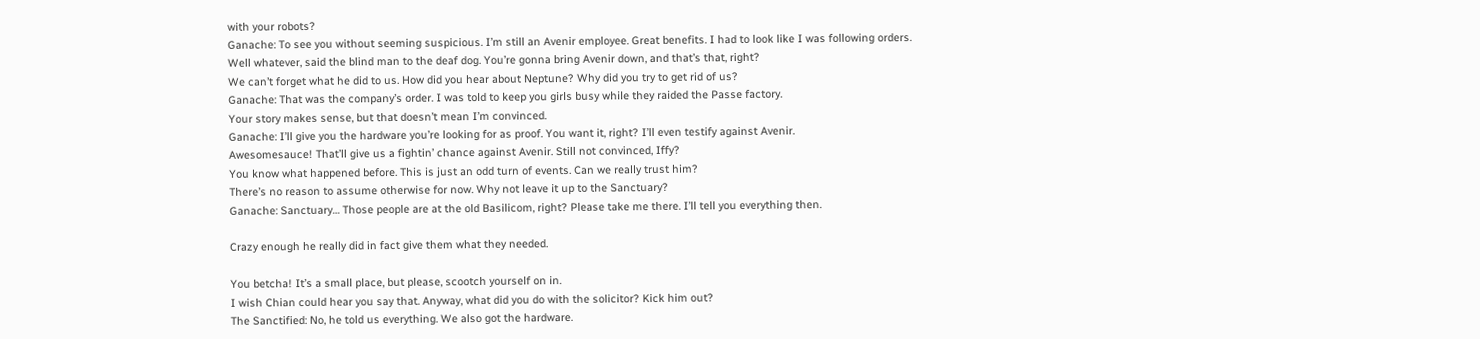with your robots?
Ganache: To see you without seeming suspicious. I’m still an Avenir employee. Great benefits. I had to look like I was following orders.
Well whatever, said the blind man to the deaf dog. You’re gonna bring Avenir down, and that’s that, right?
We can’t forget what he did to us. How did you hear about Neptune? Why did you try to get rid of us?
Ganache: That was the company’s order. I was told to keep you girls busy while they raided the Passe factory.
Your story makes sense, but that doesn’t mean I’m convinced.
Ganache: I’ll give you the hardware you’re looking for as proof. You want it, right? I’ll even testify against Avenir.
Awesomesauce! That’ll give us a fightin’ chance against Avenir. Still not convinced, Iffy?
You know what happened before. This is just an odd turn of events. Can we really trust him?
There’s no reason to assume otherwise for now. Why not leave it up to the Sanctuary?
Ganache: Sanctuary… Those people are at the old Basilicom, right? Please take me there. I’ll tell you everything then.

Crazy enough he really did in fact give them what they needed.

You betcha! It’s a small place, but please, scootch yourself on in.
I wish Chian could hear you say that. Anyway, what did you do with the solicitor? Kick him out?
The Sanctified: No, he told us everything. We also got the hardware.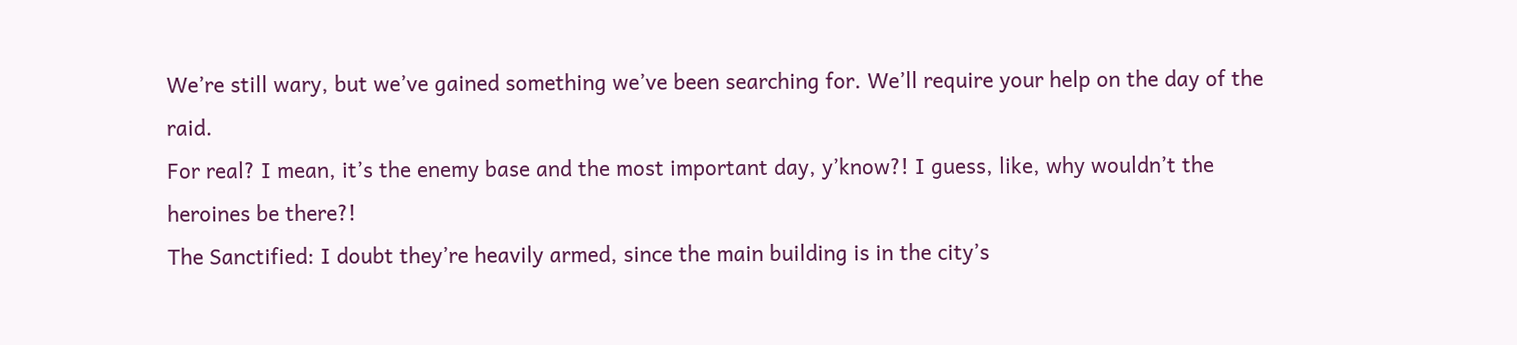We’re still wary, but we’ve gained something we’ve been searching for. We’ll require your help on the day of the raid.
For real? I mean, it’s the enemy base and the most important day, y’know?! I guess, like, why wouldn’t the heroines be there?!
The Sanctified: I doubt they’re heavily armed, since the main building is in the city’s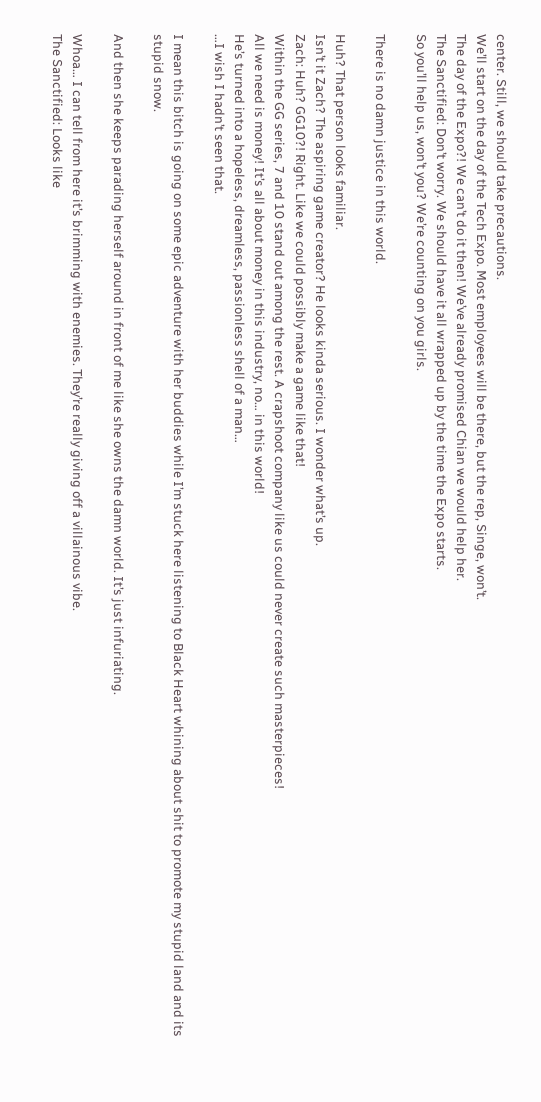center. Still, we should take precautions.
We’ll start on the day of the Tech Expo. Most employees will be there, but the rep, Singe, won’t.
The day of the Expo?! We can’t do it then! We’ve already promised Chian we would help her.
The Sanctified: Don’t worry. We should have it all wrapped up by the time the Expo starts.
So you’ll help us, won’t you? We’re counting on you girls.

There is no damn justice in this world.

Huh? That person looks familiar.
Isn’t it Zach? The aspiring game creator? He looks kinda serious. I wonder what’s up.
Zach: Huh? GG10?! Right. Like we could possibly make a game like that!
Within the GG series, 7 and 10 stand out among the rest. A crapshoot company like us could never create such masterpieces!
All we need is money! It’s all about money in this industry, no… in this world!
He’s turned into a hopeless, dreamless, passionless shell of a man…
…I wish I hadn’t seen that.

I mean this bitch is going on some epic adventure with her buddies while I’m stuck here listening to Black Heart whining about shit to promote my stupid land and its stupid snow.

And then she keeps parading herself around in front of me like she owns the damn world. It’s just infuriating.

Whoa… I can tell from here it’s brimming with enemies. They’re really giving off a villainous vibe.
The Sanctified: Looks like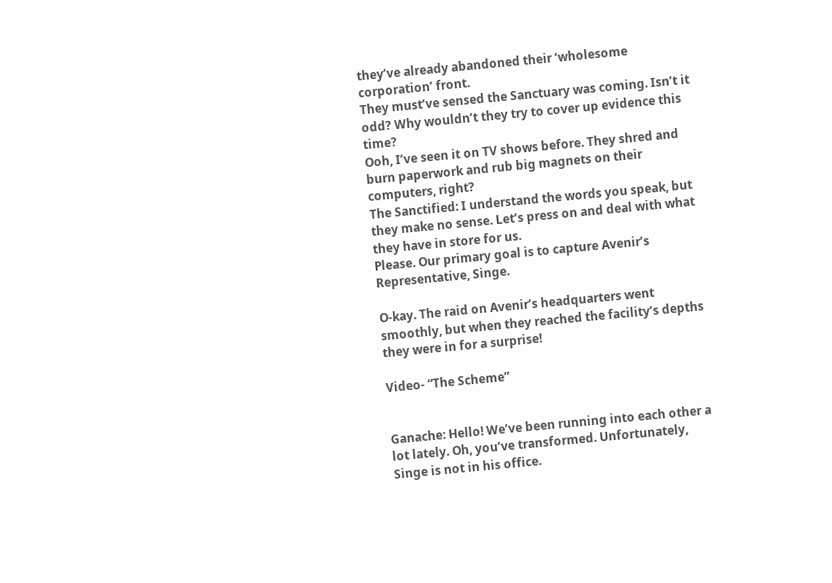they’ve already abandoned their ‘wholesome corporation’ front.
They must’ve sensed the Sanctuary was coming. Isn’t it odd? Why wouldn’t they try to cover up evidence this time?
Ooh, I’ve seen it on TV shows before. They shred and burn paperwork and rub big magnets on their computers, right?
The Sanctified: I understand the words you speak, but they make no sense. Let’s press on and deal with what they have in store for us.
Please. Our primary goal is to capture Avenir’s Representative, Singe.

O-kay. The raid on Avenir’s headquarters went smoothly, but when they reached the facility’s depths they were in for a surprise!

Video- “The Scheme”


Ganache: Hello! We’ve been running into each other a lot lately. Oh, you’ve transformed. Unfortunately, Singe is not in his office.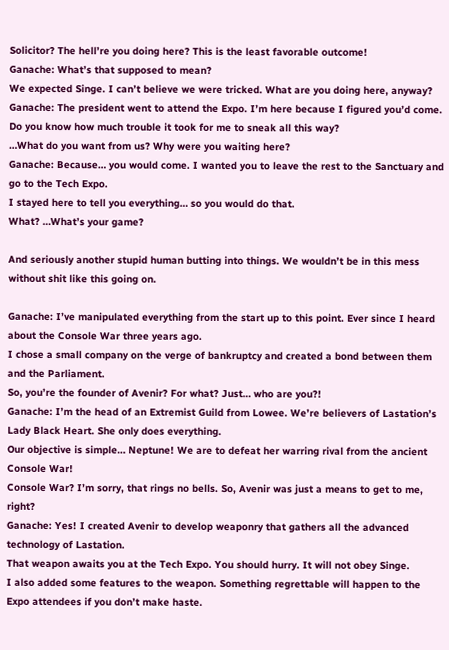Solicitor? The hell’re you doing here? This is the least favorable outcome!
Ganache: What’s that supposed to mean?
We expected Singe. I can’t believe we were tricked. What are you doing here, anyway?
Ganache: The president went to attend the Expo. I’m here because I figured you’d come.
Do you know how much trouble it took for me to sneak all this way?
…What do you want from us? Why were you waiting here?
Ganache: Because… you would come. I wanted you to leave the rest to the Sanctuary and go to the Tech Expo.
I stayed here to tell you everything… so you would do that.
What? …What’s your game?

And seriously another stupid human butting into things. We wouldn’t be in this mess without shit like this going on.

Ganache: I’ve manipulated everything from the start up to this point. Ever since I heard about the Console War three years ago.
I chose a small company on the verge of bankruptcy and created a bond between them and the Parliament.
So, you’re the founder of Avenir? For what? Just… who are you?!
Ganache: I’m the head of an Extremist Guild from Lowee. We’re believers of Lastation’s Lady Black Heart. She only does everything.
Our objective is simple… Neptune! We are to defeat her warring rival from the ancient Console War!
Console War? I’m sorry, that rings no bells. So, Avenir was just a means to get to me, right?
Ganache: Yes! I created Avenir to develop weaponry that gathers all the advanced technology of Lastation.
That weapon awaits you at the Tech Expo. You should hurry. It will not obey Singe.
I also added some features to the weapon. Something regrettable will happen to the Expo attendees if you don’t make haste.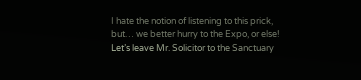I hate the notion of listening to this prick, but… we better hurry to the Expo, or else!
Let’s leave Mr. Solicitor to the Sanctuary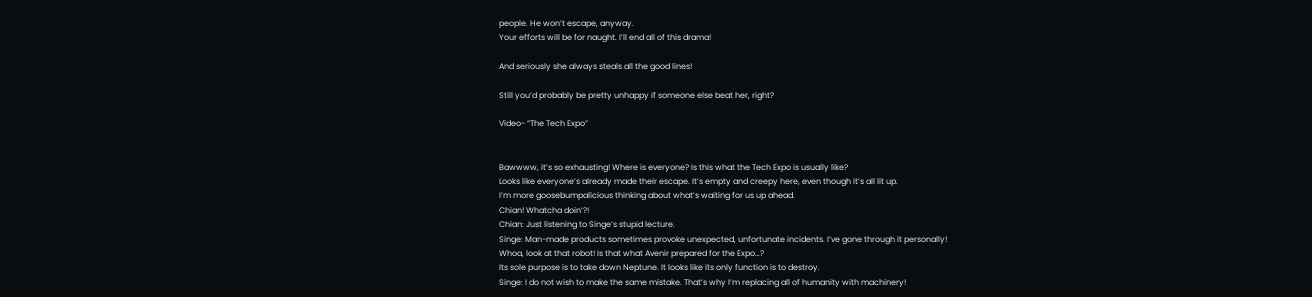people. He won’t escape, anyway.
Your efforts will be for naught. I’ll end all of this drama!

And seriously she always steals all the good lines!

Still you’d probably be pretty unhappy if someone else beat her, right?

Video- “The Tech Expo”


Bawwww, it’s so exhausting! Where is everyone? Is this what the Tech Expo is usually like?
Looks like everyone’s already made their escape. It’s empty and creepy here, even though it’s all lit up.
I’m more goosebumpalicious thinking about what’s waiting for us up ahead.
Chian! Whatcha doin’?!
Chian: Just listening to Singe’s stupid lecture.
Singe: Man-made products sometimes provoke unexpected, unfortunate incidents. I’ve gone through it personally!
Whoa, look at that robot! Is that what Avenir prepared for the Expo…?
Its sole purpose is to take down Neptune. It looks like its only function is to destroy.
Singe: I do not wish to make the same mistake. That’s why I’m replacing all of humanity with machinery!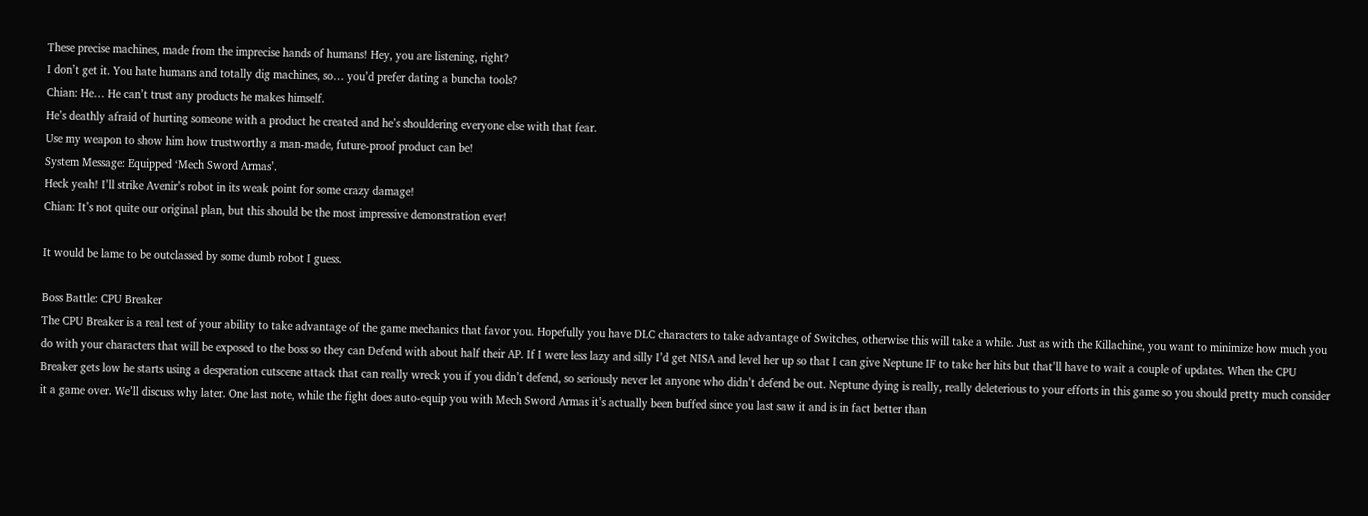These precise machines, made from the imprecise hands of humans! Hey, you are listening, right?
I don’t get it. You hate humans and totally dig machines, so… you’d prefer dating a buncha tools?
Chian: He… He can’t trust any products he makes himself.
He’s deathly afraid of hurting someone with a product he created and he’s shouldering everyone else with that fear.
Use my weapon to show him how trustworthy a man-made, future-proof product can be!
System Message: Equipped ‘Mech Sword Armas’.
Heck yeah! I’ll strike Avenir’s robot in its weak point for some crazy damage!
Chian: It’s not quite our original plan, but this should be the most impressive demonstration ever!

It would be lame to be outclassed by some dumb robot I guess.

Boss Battle: CPU Breaker
The CPU Breaker is a real test of your ability to take advantage of the game mechanics that favor you. Hopefully you have DLC characters to take advantage of Switches, otherwise this will take a while. Just as with the Killachine, you want to minimize how much you do with your characters that will be exposed to the boss so they can Defend with about half their AP. If I were less lazy and silly I’d get NISA and level her up so that I can give Neptune IF to take her hits but that’ll have to wait a couple of updates. When the CPU Breaker gets low he starts using a desperation cutscene attack that can really wreck you if you didn’t defend, so seriously never let anyone who didn’t defend be out. Neptune dying is really, really deleterious to your efforts in this game so you should pretty much consider it a game over. We’ll discuss why later. One last note, while the fight does auto-equip you with Mech Sword Armas it’s actually been buffed since you last saw it and is in fact better than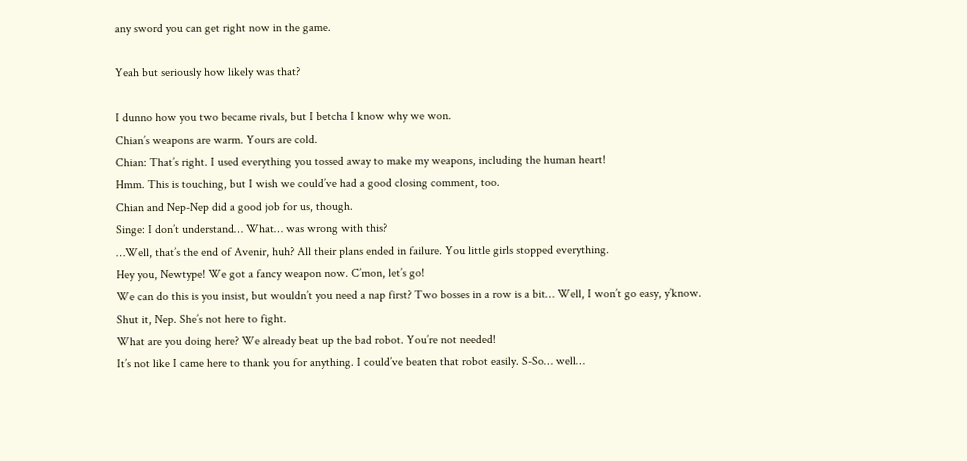any sword you can get right now in the game.

Yeah but seriously how likely was that?

I dunno how you two became rivals, but I betcha I know why we won.
Chian’s weapons are warm. Yours are cold.
Chian: That’s right. I used everything you tossed away to make my weapons, including the human heart!
Hmm. This is touching, but I wish we could’ve had a good closing comment, too.
Chian and Nep-Nep did a good job for us, though.
Singe: I don’t understand… What… was wrong with this?
…Well, that’s the end of Avenir, huh? All their plans ended in failure. You little girls stopped everything.
Hey you, Newtype! We got a fancy weapon now. C’mon, let’s go!
We can do this is you insist, but wouldn’t you need a nap first? Two bosses in a row is a bit… Well, I won’t go easy, y’know.
Shut it, Nep. She’s not here to fight.
What are you doing here? We already beat up the bad robot. You’re not needed!
It’s not like I came here to thank you for anything. I could’ve beaten that robot easily. S-So… well…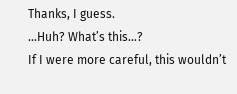Thanks, I guess.
…Huh? What’s this…?
If I were more careful, this wouldn’t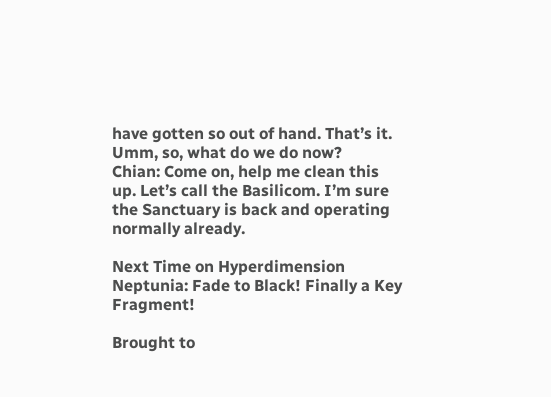have gotten so out of hand. That’s it.
Umm, so, what do we do now?
Chian: Come on, help me clean this up. Let’s call the Basilicom. I’m sure the Sanctuary is back and operating normally already.

Next Time on Hyperdimension Neptunia: Fade to Black! Finally a Key Fragment!

Brought to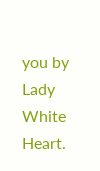you by Lady White Heart.